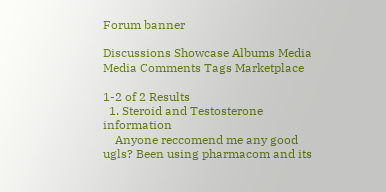Forum banner

Discussions Showcase Albums Media Media Comments Tags Marketplace

1-2 of 2 Results
  1. Steroid and Testosterone information
    Anyone reccomend me any good ugls? Been using pharmacom and its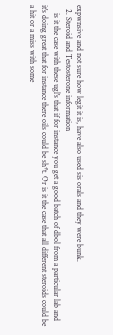expwnsive and not sure how legit it is, have also used sis orals and they were bunk.
  2. Steroid and Testosterone information
    is it the case with these ugl's that if for instance you get a good batch of dbol from a particular lab and it's doing great that for instance there oils could be sh*t. Or is it the case that all different steroids could be a hit or a miss with some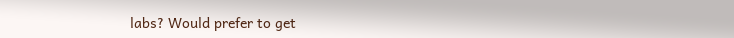labs? Would prefer to get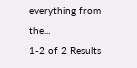everything from the...
1-2 of 2 Results